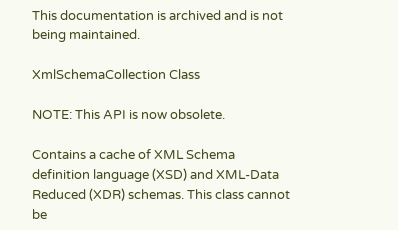This documentation is archived and is not being maintained.

XmlSchemaCollection Class

NOTE: This API is now obsolete.

Contains a cache of XML Schema definition language (XSD) and XML-Data Reduced (XDR) schemas. This class cannot be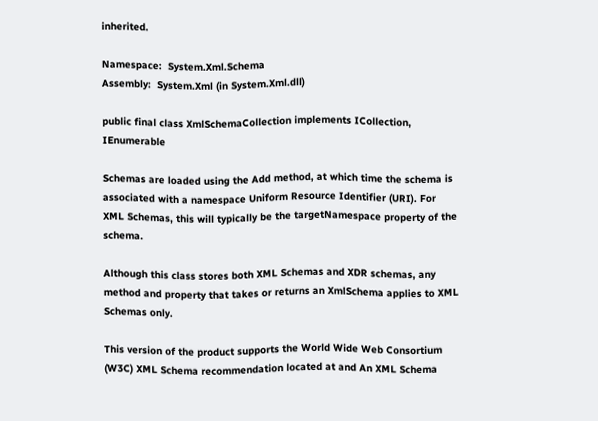inherited.

Namespace:  System.Xml.Schema
Assembly:  System.Xml (in System.Xml.dll)

public final class XmlSchemaCollection implements ICollection, IEnumerable

Schemas are loaded using the Add method, at which time the schema is associated with a namespace Uniform Resource Identifier (URI). For XML Schemas, this will typically be the targetNamespace property of the schema.

Although this class stores both XML Schemas and XDR schemas, any method and property that takes or returns an XmlSchema applies to XML Schemas only.

This version of the product supports the World Wide Web Consortium (W3C) XML Schema recommendation located at and An XML Schema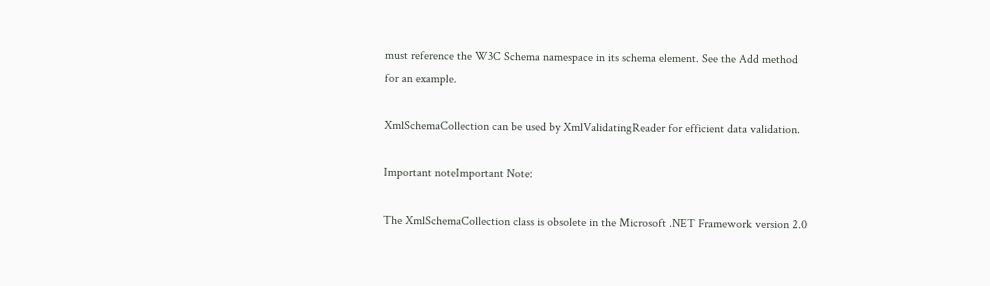must reference the W3C Schema namespace in its schema element. See the Add method for an example.

XmlSchemaCollection can be used by XmlValidatingReader for efficient data validation.

Important noteImportant Note:

The XmlSchemaCollection class is obsolete in the Microsoft .NET Framework version 2.0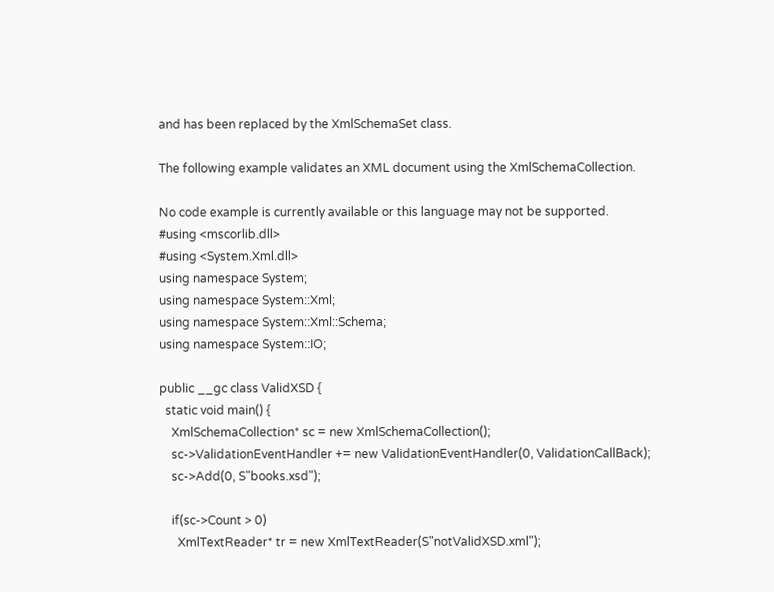and has been replaced by the XmlSchemaSet class.

The following example validates an XML document using the XmlSchemaCollection.

No code example is currently available or this language may not be supported.
#using <mscorlib.dll>
#using <System.Xml.dll>
using namespace System;
using namespace System::Xml;
using namespace System::Xml::Schema;
using namespace System::IO;

public __gc class ValidXSD {
  static void main() {
    XmlSchemaCollection* sc = new XmlSchemaCollection();
    sc->ValidationEventHandler += new ValidationEventHandler(0, ValidationCallBack);
    sc->Add(0, S"books.xsd");

    if(sc->Count > 0)
      XmlTextReader* tr = new XmlTextReader(S"notValidXSD.xml");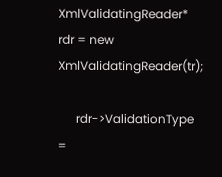XmlValidatingReader* rdr = new XmlValidatingReader(tr);

      rdr->ValidationType =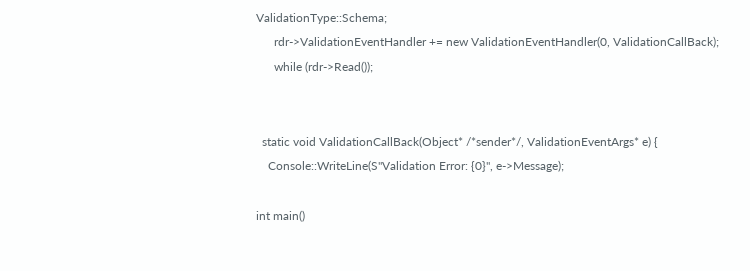ValidationType::Schema;
      rdr->ValidationEventHandler += new ValidationEventHandler(0, ValidationCallBack);
      while (rdr->Read());


  static void ValidationCallBack(Object* /*sender*/, ValidationEventArgs* e) {
    Console::WriteLine(S"Validation Error: {0}", e->Message);

int main()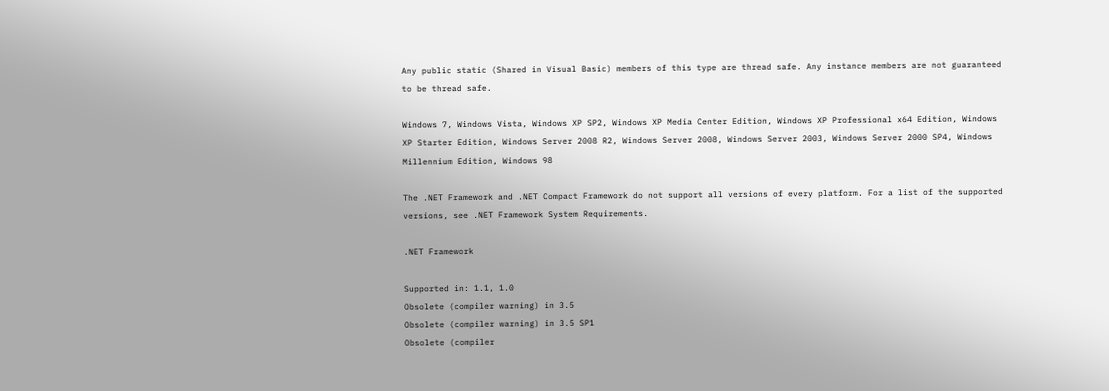Any public static (Shared in Visual Basic) members of this type are thread safe. Any instance members are not guaranteed to be thread safe.

Windows 7, Windows Vista, Windows XP SP2, Windows XP Media Center Edition, Windows XP Professional x64 Edition, Windows XP Starter Edition, Windows Server 2008 R2, Windows Server 2008, Windows Server 2003, Windows Server 2000 SP4, Windows Millennium Edition, Windows 98

The .NET Framework and .NET Compact Framework do not support all versions of every platform. For a list of the supported versions, see .NET Framework System Requirements.

.NET Framework

Supported in: 1.1, 1.0
Obsolete (compiler warning) in 3.5
Obsolete (compiler warning) in 3.5 SP1
Obsolete (compiler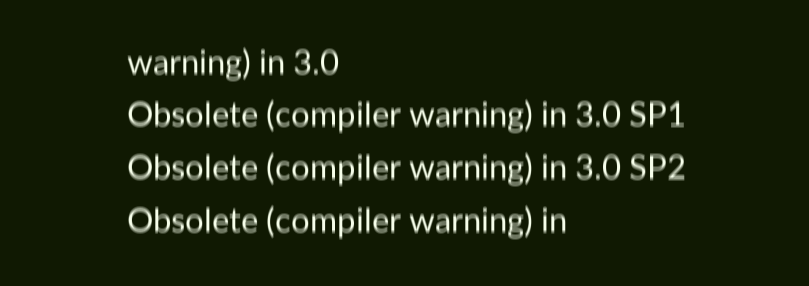warning) in 3.0
Obsolete (compiler warning) in 3.0 SP1
Obsolete (compiler warning) in 3.0 SP2
Obsolete (compiler warning) in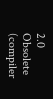2.0
Obsolete (compiler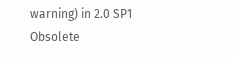warning) in 2.0 SP1
Obsolete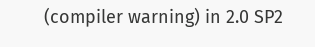(compiler warning) in 2.0 SP2